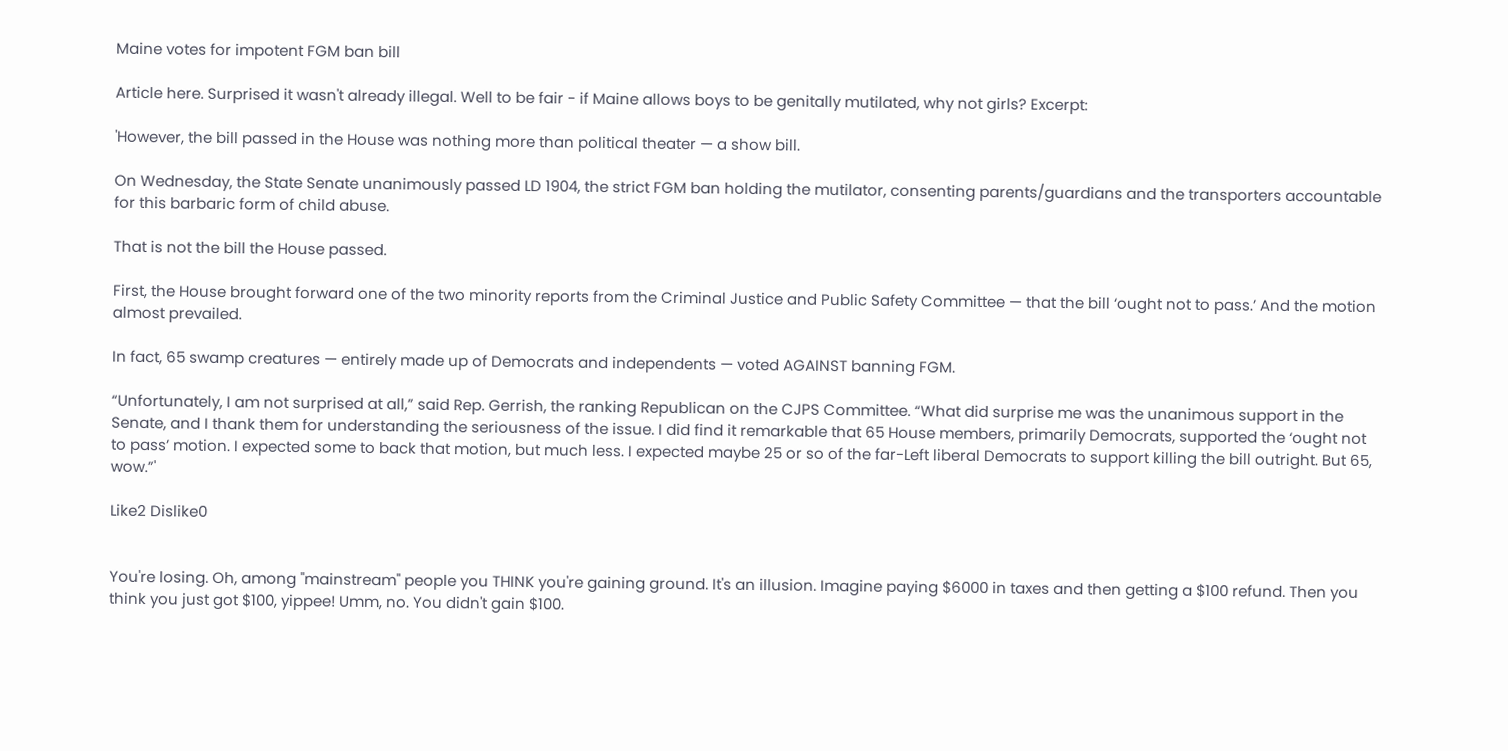Maine votes for impotent FGM ban bill

Article here. Surprised it wasn't already illegal. Well to be fair - if Maine allows boys to be genitally mutilated, why not girls? Excerpt:

'However, the bill passed in the House was nothing more than political theater — a show bill.

On Wednesday, the State Senate unanimously passed LD 1904, the strict FGM ban holding the mutilator, consenting parents/guardians and the transporters accountable for this barbaric form of child abuse.

That is not the bill the House passed.

First, the House brought forward one of the two minority reports from the Criminal Justice and Public Safety Committee — that the bill ‘ought not to pass.’ And the motion almost prevailed.

In fact, 65 swamp creatures — entirely made up of Democrats and independents — voted AGAINST banning FGM.

“Unfortunately, I am not surprised at all,” said Rep. Gerrish, the ranking Republican on the CJPS Committee. “What did surprise me was the unanimous support in the Senate, and I thank them for understanding the seriousness of the issue. I did find it remarkable that 65 House members, primarily Democrats, supported the ‘ought not to pass’ motion. I expected some to back that motion, but much less. I expected maybe 25 or so of the far-Left liberal Democrats to support killing the bill outright. But 65, wow.”'

Like2 Dislike0


You're losing. Oh, among "mainstream" people you THINK you're gaining ground. It's an illusion. Imagine paying $6000 in taxes and then getting a $100 refund. Then you think you just got $100, yippee! Umm, no. You didn't gain $100.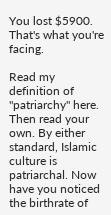You lost $5900. That's what you're facing.

Read my definition of "patriarchy" here. Then read your own. By either standard, Islamic culture is patriarchal. Now have you noticed the birthrate of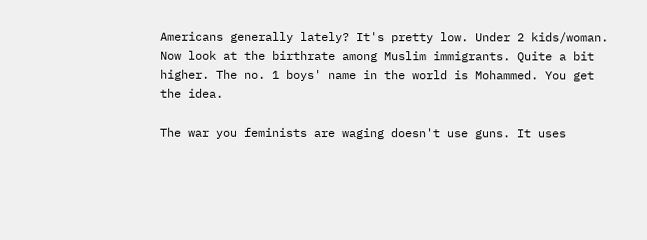Americans generally lately? It's pretty low. Under 2 kids/woman. Now look at the birthrate among Muslim immigrants. Quite a bit higher. The no. 1 boys' name in the world is Mohammed. You get the idea.

The war you feminists are waging doesn't use guns. It uses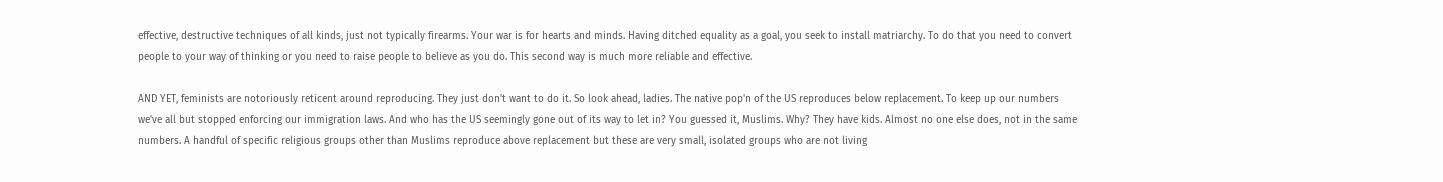effective, destructive techniques of all kinds, just not typically firearms. Your war is for hearts and minds. Having ditched equality as a goal, you seek to install matriarchy. To do that you need to convert people to your way of thinking or you need to raise people to believe as you do. This second way is much more reliable and effective.

AND YET, feminists are notoriously reticent around reproducing. They just don't want to do it. So look ahead, ladies. The native pop'n of the US reproduces below replacement. To keep up our numbers we've all but stopped enforcing our immigration laws. And who has the US seemingly gone out of its way to let in? You guessed it, Muslims. Why? They have kids. Almost no one else does, not in the same numbers. A handful of specific religious groups other than Muslims reproduce above replacement but these are very small, isolated groups who are not living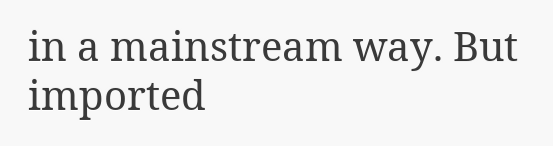in a mainstream way. But imported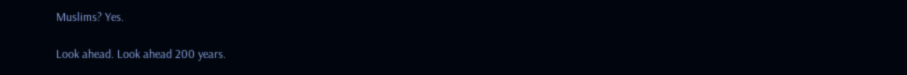Muslims? Yes.

Look ahead. Look ahead 200 years.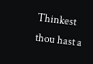Thinkest thou hast a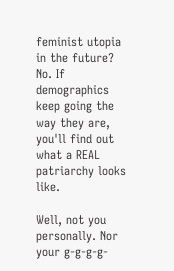feminist utopia in the future? No. If demographics keep going the way they are, you'll find out what a REAL patriarchy looks like.

Well, not you personally. Nor your g-g-g-g-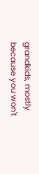grandkids, mostly because you won't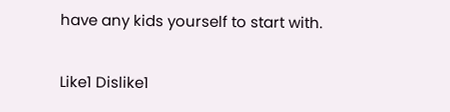have any kids yourself to start with.

Like1 Dislike1